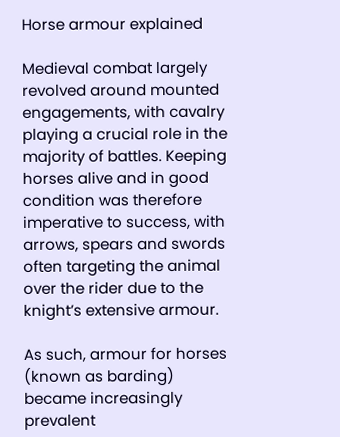Horse armour explained

Medieval combat largely revolved around mounted engagements, with cavalry playing a crucial role in the majority of battles. Keeping horses alive and in good condition was therefore imperative to success, with arrows, spears and swords often targeting the animal over the rider due to the knight’s extensive armour.

As such, armour for horses (known as barding) became increasingly prevalent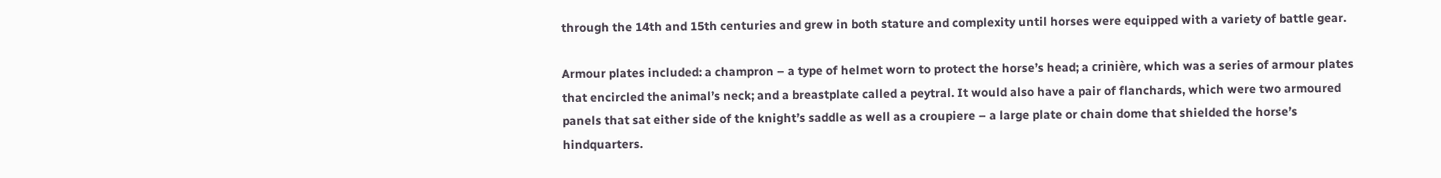through the 14th and 15th centuries and grew in both stature and complexity until horses were equipped with a variety of battle gear.

Armour plates included: a champron – a type of helmet worn to protect the horse’s head; a crinière, which was a series of armour plates that encircled the animal’s neck; and a breastplate called a peytral. It would also have a pair of flanchards, which were two armoured panels that sat either side of the knight’s saddle as well as a croupiere – a large plate or chain dome that shielded the horse’s hindquarters.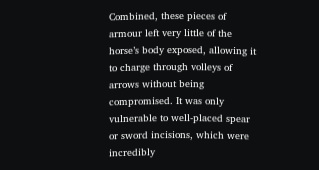Combined, these pieces of armour left very little of the horse’s body exposed, allowing it to charge through volleys of arrows without being compromised. It was only vulnerable to well-placed spear or sword incisions, which were incredibly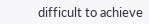difficult to achieve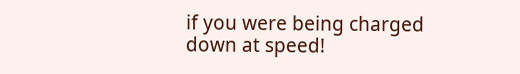if you were being charged down at speed!